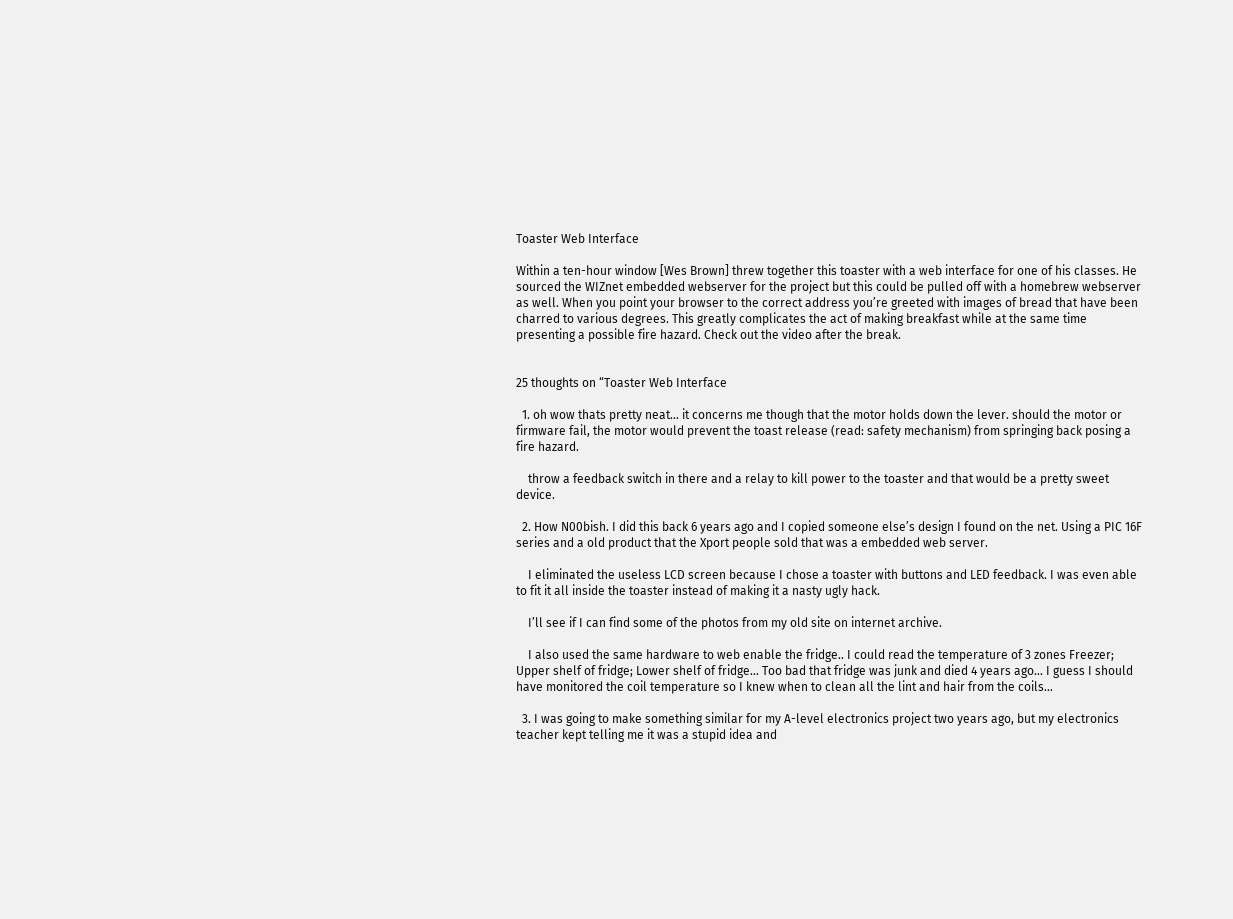Toaster Web Interface

Within a ten-hour window [Wes Brown] threw together this toaster with a web interface for one of his classes. He sourced the WIZnet embedded webserver for the project but this could be pulled off with a homebrew webserver as well. When you point your browser to the correct address you’re greeted with images of bread that have been charred to various degrees. This greatly complicates the act of making breakfast while at the same time presenting a possible fire hazard. Check out the video after the break.


25 thoughts on “Toaster Web Interface

  1. oh wow thats pretty neat… it concerns me though that the motor holds down the lever. should the motor or firmware fail, the motor would prevent the toast release (read: safety mechanism) from springing back posing a fire hazard.

    throw a feedback switch in there and a relay to kill power to the toaster and that would be a pretty sweet device.

  2. How N00bish. I did this back 6 years ago and I copied someone else’s design I found on the net. Using a PIC 16F series and a old product that the Xport people sold that was a embedded web server.

    I eliminated the useless LCD screen because I chose a toaster with buttons and LED feedback. I was even able to fit it all inside the toaster instead of making it a nasty ugly hack.

    I’ll see if I can find some of the photos from my old site on internet archive.

    I also used the same hardware to web enable the fridge.. I could read the temperature of 3 zones Freezer; Upper shelf of fridge; Lower shelf of fridge… Too bad that fridge was junk and died 4 years ago… I guess I should have monitored the coil temperature so I knew when to clean all the lint and hair from the coils…

  3. I was going to make something similar for my A-level electronics project two years ago, but my electronics teacher kept telling me it was a stupid idea and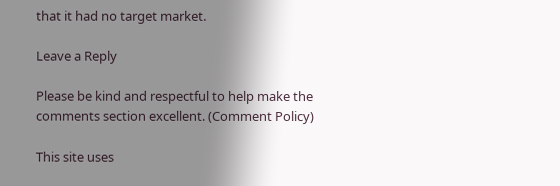that it had no target market.

Leave a Reply

Please be kind and respectful to help make the comments section excellent. (Comment Policy)

This site uses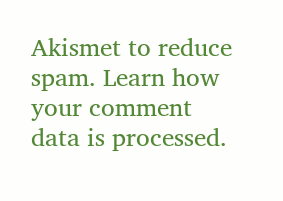Akismet to reduce spam. Learn how your comment data is processed.